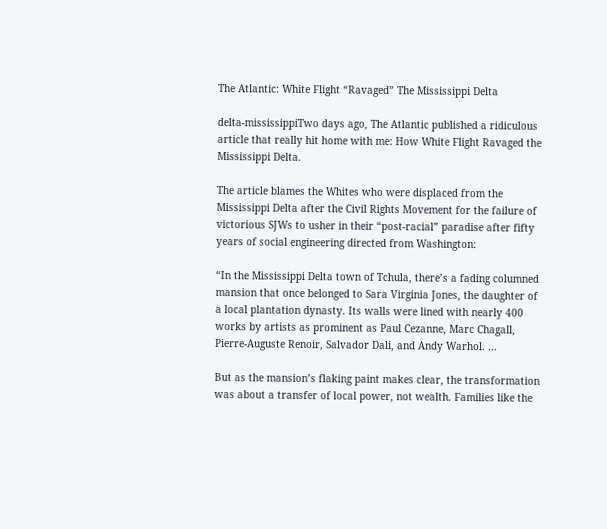The Atlantic: White Flight “Ravaged” The Mississippi Delta

delta-mississippiTwo days ago, The Atlantic published a ridiculous article that really hit home with me: How White Flight Ravaged the Mississippi Delta.

The article blames the Whites who were displaced from the Mississippi Delta after the Civil Rights Movement for the failure of victorious SJWs to usher in their “post-racial” paradise after fifty years of social engineering directed from Washington:

“In the Mississippi Delta town of Tchula, there’s a fading columned mansion that once belonged to Sara Virginia Jones, the daughter of a local plantation dynasty. Its walls were lined with nearly 400 works by artists as prominent as Paul Cezanne, Marc Chagall, Pierre-Auguste Renoir, Salvador Dali, and Andy Warhol. …

But as the mansion’s flaking paint makes clear, the transformation was about a transfer of local power, not wealth. Families like the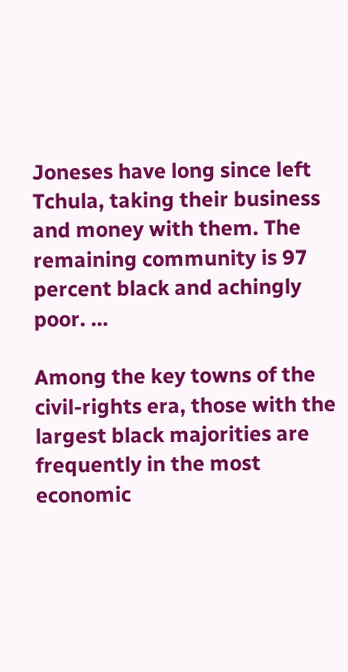Joneses have long since left Tchula, taking their business and money with them. The remaining community is 97 percent black and achingly poor. …

Among the key towns of the civil-rights era, those with the largest black majorities are frequently in the most economic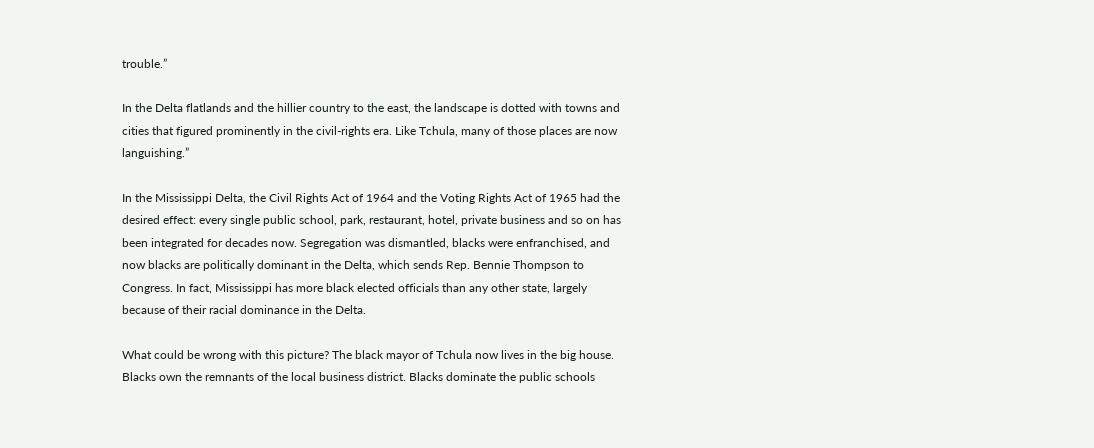trouble.”

In the Delta flatlands and the hillier country to the east, the landscape is dotted with towns and cities that figured prominently in the civil-rights era. Like Tchula, many of those places are now languishing.”

In the Mississippi Delta, the Civil Rights Act of 1964 and the Voting Rights Act of 1965 had the desired effect: every single public school, park, restaurant, hotel, private business and so on has been integrated for decades now. Segregation was dismantled, blacks were enfranchised, and now blacks are politically dominant in the Delta, which sends Rep. Bennie Thompson to Congress. In fact, Mississippi has more black elected officials than any other state, largely because of their racial dominance in the Delta.

What could be wrong with this picture? The black mayor of Tchula now lives in the big house. Blacks own the remnants of the local business district. Blacks dominate the public schools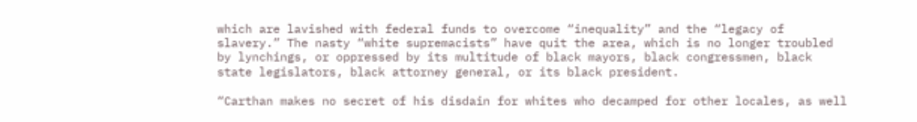which are lavished with federal funds to overcome “inequality” and the “legacy of slavery.” The nasty “white supremacists” have quit the area, which is no longer troubled by lynchings, or oppressed by its multitude of black mayors, black congressmen, black state legislators, black attorney general, or its black president.

“Carthan makes no secret of his disdain for whites who decamped for other locales, as well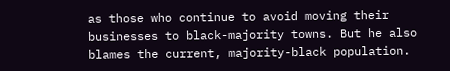as those who continue to avoid moving their businesses to black-majority towns. But he also blames the current, majority-black population.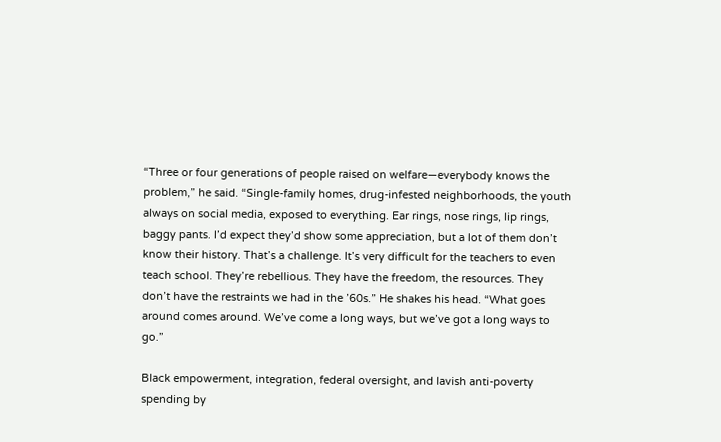“Three or four generations of people raised on welfare—everybody knows the problem,” he said. “Single-family homes, drug-infested neighborhoods, the youth always on social media, exposed to everything. Ear rings, nose rings, lip rings, baggy pants. I’d expect they’d show some appreciation, but a lot of them don’t know their history. That’s a challenge. It’s very difficult for the teachers to even teach school. They’re rebellious. They have the freedom, the resources. They don’t have the restraints we had in the ’60s.” He shakes his head. “What goes around comes around. We’ve come a long ways, but we’ve got a long ways to go.”

Black empowerment, integration, federal oversight, and lavish anti-poverty spending by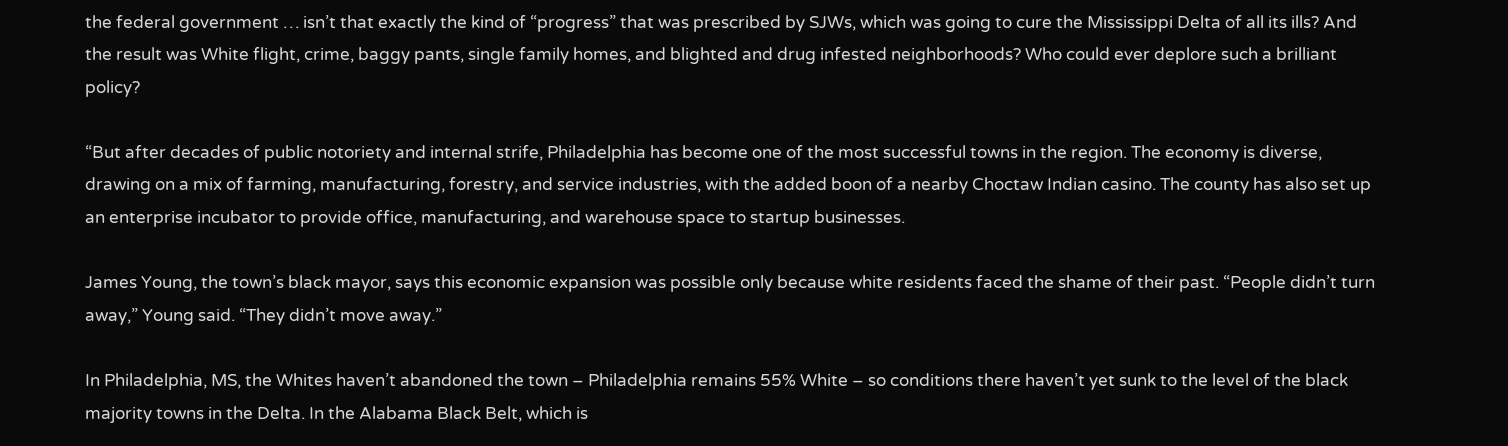the federal government … isn’t that exactly the kind of “progress” that was prescribed by SJWs, which was going to cure the Mississippi Delta of all its ills? And the result was White flight, crime, baggy pants, single family homes, and blighted and drug infested neighborhoods? Who could ever deplore such a brilliant policy?

“But after decades of public notoriety and internal strife, Philadelphia has become one of the most successful towns in the region. The economy is diverse, drawing on a mix of farming, manufacturing, forestry, and service industries, with the added boon of a nearby Choctaw Indian casino. The county has also set up an enterprise incubator to provide office, manufacturing, and warehouse space to startup businesses.

James Young, the town’s black mayor, says this economic expansion was possible only because white residents faced the shame of their past. “People didn’t turn away,” Young said. “They didn’t move away.”

In Philadelphia, MS, the Whites haven’t abandoned the town – Philadelphia remains 55% White – so conditions there haven’t yet sunk to the level of the black majority towns in the Delta. In the Alabama Black Belt, which is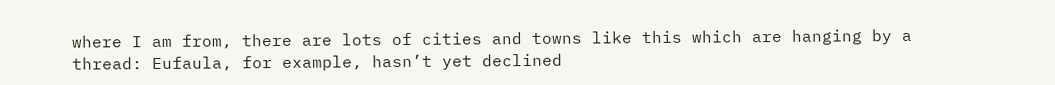where I am from, there are lots of cities and towns like this which are hanging by a thread: Eufaula, for example, hasn’t yet declined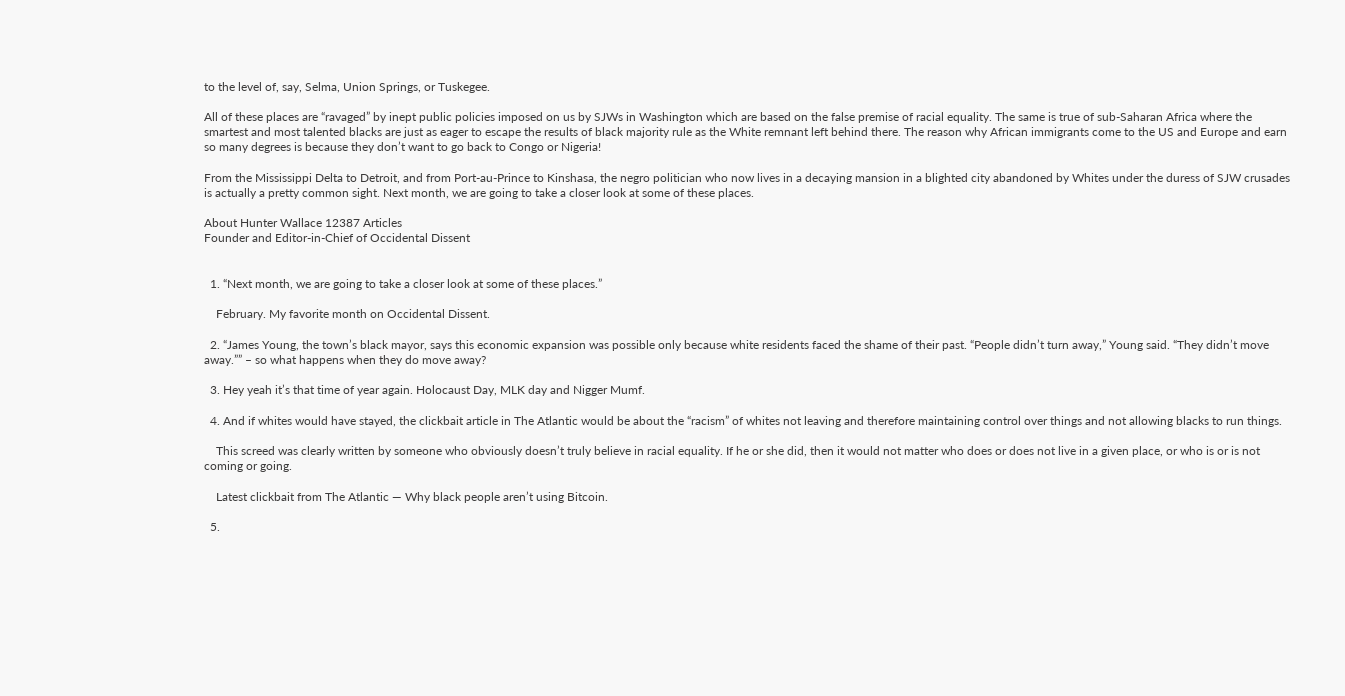to the level of, say, Selma, Union Springs, or Tuskegee.

All of these places are “ravaged” by inept public policies imposed on us by SJWs in Washington which are based on the false premise of racial equality. The same is true of sub-Saharan Africa where the smartest and most talented blacks are just as eager to escape the results of black majority rule as the White remnant left behind there. The reason why African immigrants come to the US and Europe and earn so many degrees is because they don’t want to go back to Congo or Nigeria!

From the Mississippi Delta to Detroit, and from Port-au-Prince to Kinshasa, the negro politician who now lives in a decaying mansion in a blighted city abandoned by Whites under the duress of SJW crusades is actually a pretty common sight. Next month, we are going to take a closer look at some of these places.

About Hunter Wallace 12387 Articles
Founder and Editor-in-Chief of Occidental Dissent


  1. “Next month, we are going to take a closer look at some of these places.”

    February. My favorite month on Occidental Dissent.

  2. “James Young, the town’s black mayor, says this economic expansion was possible only because white residents faced the shame of their past. “People didn’t turn away,” Young said. “They didn’t move away.”” – so what happens when they do move away?

  3. Hey yeah it’s that time of year again. Holocaust Day, MLK day and Nigger Mumf.

  4. And if whites would have stayed, the clickbait article in The Atlantic would be about the “racism” of whites not leaving and therefore maintaining control over things and not allowing blacks to run things.

    This screed was clearly written by someone who obviously doesn’t truly believe in racial equality. If he or she did, then it would not matter who does or does not live in a given place, or who is or is not coming or going.

    Latest clickbait from The Atlantic — Why black people aren’t using Bitcoin.

  5.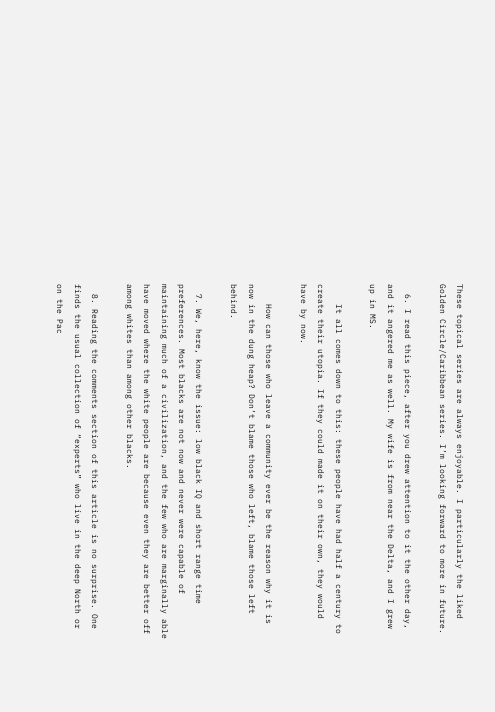These topical series are always enjoyable. I particularly the liked Golden Circle/Caribbean series. I’m looking forward to more in future.

  6. I read this piece, after you drew attention to it the other day, and it angered me as well. My wife is from near the Delta, and I grew up in MS.

    It all comes down to this: these people have had half a century to create their utopia. If they could made it on their own, they would have by now.

    How can those who leave a community ever be the reason why it is now in the dung heap? Don’t blame those who left, blame those left behind.

  7. We, here, know the issue: low black IQ and short range time preferences. Most blacks are not now and never were capable of maintaining much of a civilization, and the few who are marginally able have moved where the white people are because even they are better off among whites than among other blacks.

  8. Reading the comments section of this article is no surprise. One finds the usual collection of “experts” who live in the deep North or on the Pac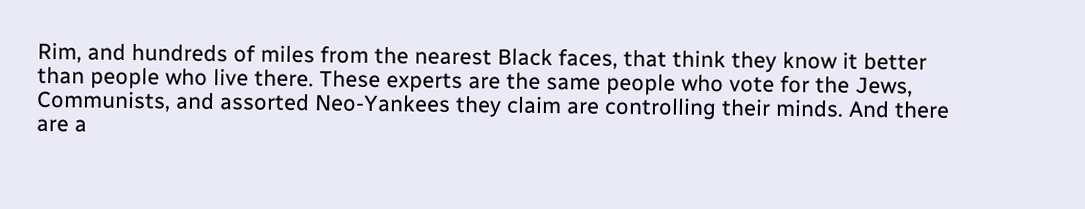Rim, and hundreds of miles from the nearest Black faces, that think they know it better than people who live there. These experts are the same people who vote for the Jews, Communists, and assorted Neo-Yankees they claim are controlling their minds. And there are a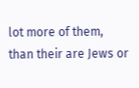lot more of them, than their are Jews or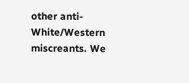other anti-White/Western miscreants. We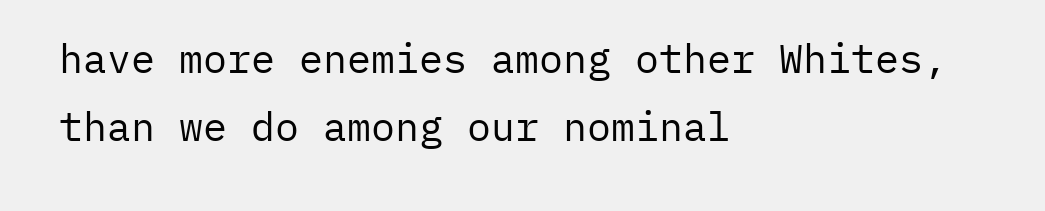have more enemies among other Whites, than we do among our nominal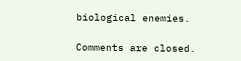biological enemies.

Comments are closed.